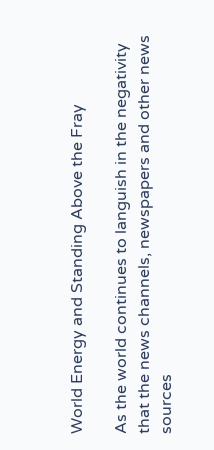World Energy and Standing Above the Fray

As the world continues to languish in the negativity that the news channels, newspapers and other news sources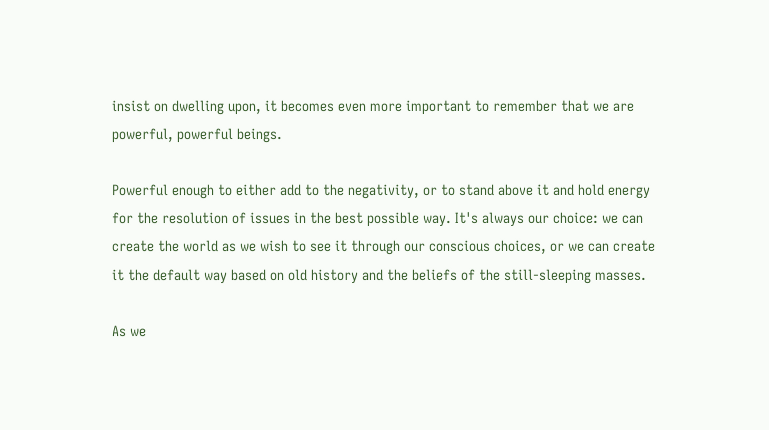insist on dwelling upon, it becomes even more important to remember that we are powerful, powerful beings.

Powerful enough to either add to the negativity, or to stand above it and hold energy for the resolution of issues in the best possible way. It's always our choice: we can create the world as we wish to see it through our conscious choices, or we can create it the default way based on old history and the beliefs of the still-sleeping masses.

As we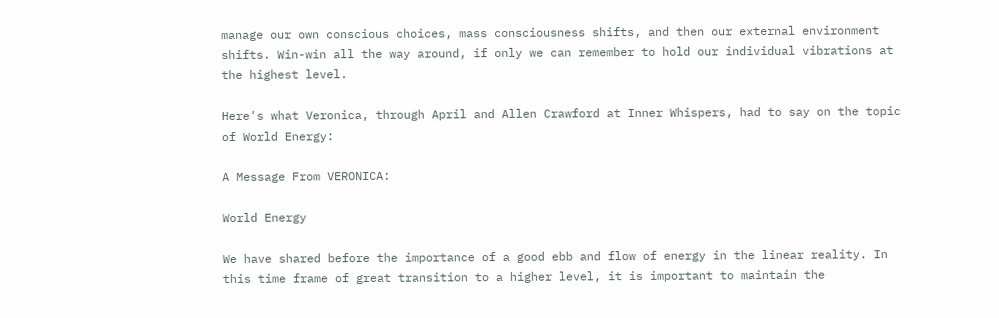manage our own conscious choices, mass consciousness shifts, and then our external environment shifts. Win-win all the way around, if only we can remember to hold our individual vibrations at the highest level.

Here's what Veronica, through April and Allen Crawford at Inner Whispers, had to say on the topic of World Energy:

A Message From VERONICA:

World Energy

We have shared before the importance of a good ebb and flow of energy in the linear reality. In this time frame of great transition to a higher level, it is important to maintain the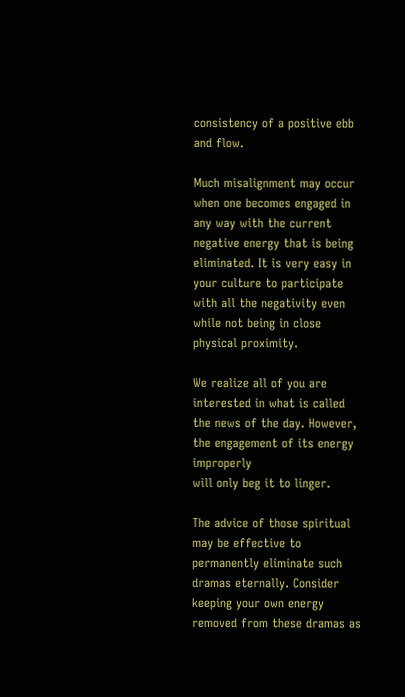consistency of a positive ebb and flow.

Much misalignment may occur when one becomes engaged in any way with the current negative energy that is being eliminated. It is very easy in your culture to participate with all the negativity even while not being in close physical proximity.

We realize all of you are interested in what is called the news of the day. However, the engagement of its energy improperly
will only beg it to linger.

The advice of those spiritual may be effective to permanently eliminate such dramas eternally. Consider keeping your own energy removed from these dramas as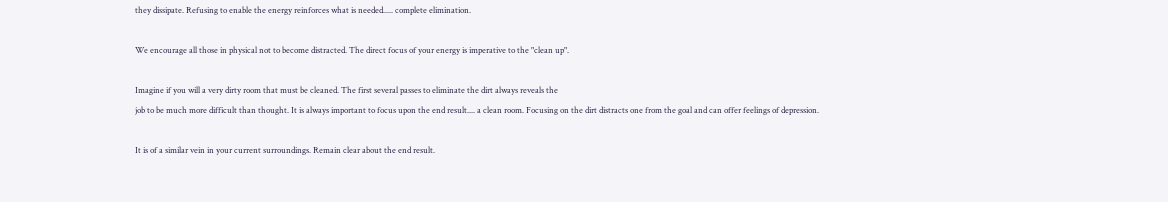they dissipate. Refusing to enable the energy reinforces what is needed..... complete elimination.

We encourage all those in physical not to become distracted. The direct focus of your energy is imperative to the "clean up".

Imagine if you will a very dirty room that must be cleaned. The first several passes to eliminate the dirt always reveals the
job to be much more difficult than thought. It is always important to focus upon the end result.... a clean room. Focusing on the dirt distracts one from the goal and can offer feelings of depression.

It is of a similar vein in your current surroundings. Remain clear about the end result.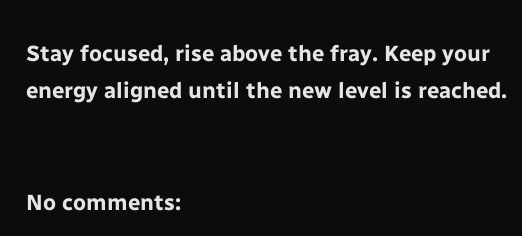Stay focused, rise above the fray. Keep your energy aligned until the new level is reached.


No comments: